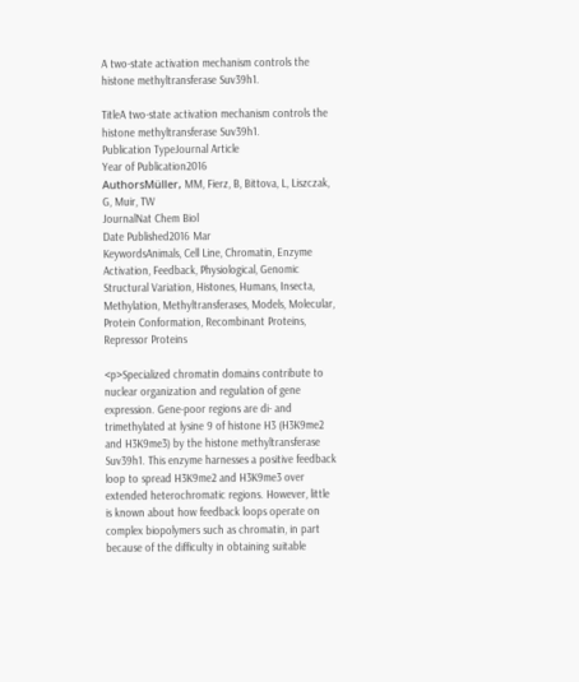A two-state activation mechanism controls the histone methyltransferase Suv39h1.

TitleA two-state activation mechanism controls the histone methyltransferase Suv39h1.
Publication TypeJournal Article
Year of Publication2016
AuthorsMüller, MM, Fierz, B, Bittova, L, Liszczak, G, Muir, TW
JournalNat Chem Biol
Date Published2016 Mar
KeywordsAnimals, Cell Line, Chromatin, Enzyme Activation, Feedback, Physiological, Genomic Structural Variation, Histones, Humans, Insecta, Methylation, Methyltransferases, Models, Molecular, Protein Conformation, Recombinant Proteins, Repressor Proteins

<p>Specialized chromatin domains contribute to nuclear organization and regulation of gene expression. Gene-poor regions are di- and trimethylated at lysine 9 of histone H3 (H3K9me2 and H3K9me3) by the histone methyltransferase Suv39h1. This enzyme harnesses a positive feedback loop to spread H3K9me2 and H3K9me3 over extended heterochromatic regions. However, little is known about how feedback loops operate on complex biopolymers such as chromatin, in part because of the difficulty in obtaining suitable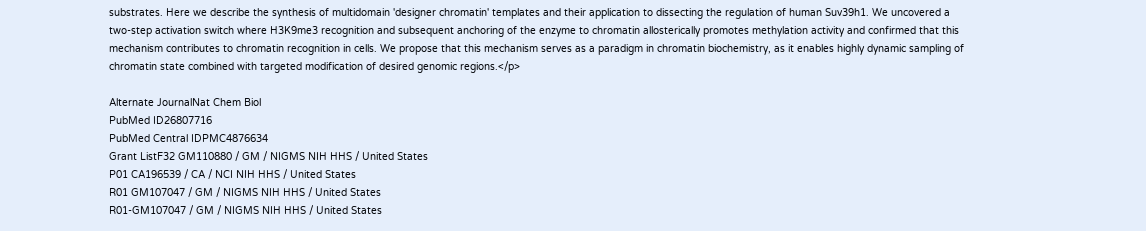substrates. Here we describe the synthesis of multidomain 'designer chromatin' templates and their application to dissecting the regulation of human Suv39h1. We uncovered a two-step activation switch where H3K9me3 recognition and subsequent anchoring of the enzyme to chromatin allosterically promotes methylation activity and confirmed that this mechanism contributes to chromatin recognition in cells. We propose that this mechanism serves as a paradigm in chromatin biochemistry, as it enables highly dynamic sampling of chromatin state combined with targeted modification of desired genomic regions.</p>

Alternate JournalNat Chem Biol
PubMed ID26807716
PubMed Central IDPMC4876634
Grant ListF32 GM110880 / GM / NIGMS NIH HHS / United States
P01 CA196539 / CA / NCI NIH HHS / United States
R01 GM107047 / GM / NIGMS NIH HHS / United States
R01-GM107047 / GM / NIGMS NIH HHS / United States